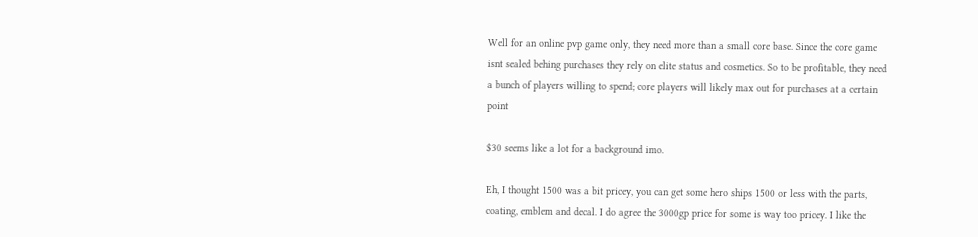Well for an online pvp game only, they need more than a small core base. Since the core game isnt sealed behing purchases they rely on elite status and cosmetics. So to be profitable, they need a bunch of players willing to spend; core players will likely max out for purchases at a certain point

$30 seems like a lot for a background imo.

Eh, I thought 1500 was a bit pricey, you can get some hero ships 1500 or less with the parts, coating, emblem and decal. I do agree the 3000gp price for some is way too pricey. I like the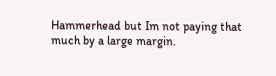Hammerhead but Im not paying that much by a large margin.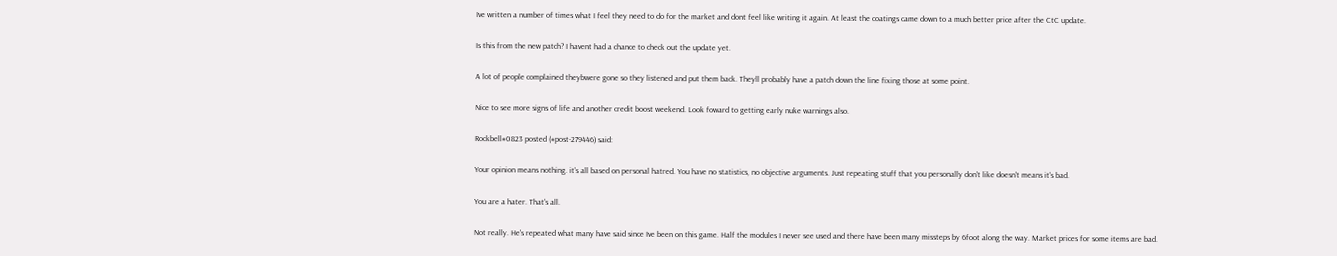Ive written a number of times what I feel they need to do for the market and dont feel like writing it again. At least the coatings came down to a much better price after the CtC update.

Is this from the new patch? I havent had a chance to check out the update yet.

A lot of people complained theybwere gone so they listened and put them back. Theyll probably have a patch down the line fixing those at some point.

Nice to see more signs of life and another credit boost weekend. Look foward to getting early nuke warnings also.

Rockbell#0823 posted (#post-279446) said:

Your opinion means nothing. it's all based on personal hatred. You have no statistics, no objective arguments. Just repeating stuff that you personally don't like doesn't means it's bad.

You are a hater. That's all.

Not really. He's repeated what many have said since Ive been on this game. Half the modules I never see used and there have been many missteps by 6foot along the way. Market prices for some items are bad.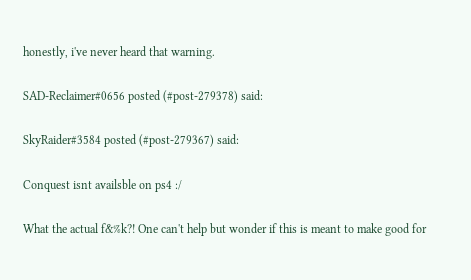honestly, i've never heard that warning.

SAD-Reclaimer#0656 posted (#post-279378) said:

SkyRaider#3584 posted (#post-279367) said:

Conquest isnt availsble on ps4 :/

What the actual f&%k?! One can't help but wonder if this is meant to make good for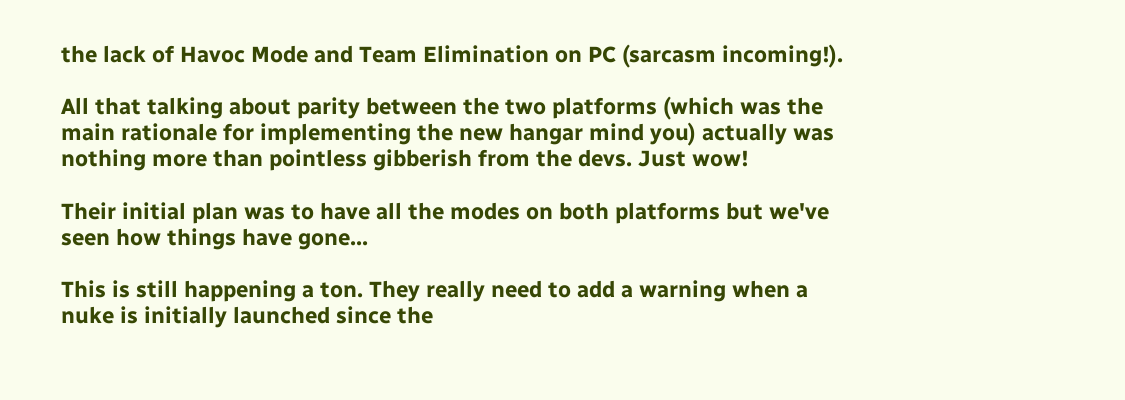the lack of Havoc Mode and Team Elimination on PC (sarcasm incoming!).

All that talking about parity between the two platforms (which was the main rationale for implementing the new hangar mind you) actually was nothing more than pointless gibberish from the devs. Just wow!

Their initial plan was to have all the modes on both platforms but we've seen how things have gone...

This is still happening a ton. They really need to add a warning when a nuke is initially launched since the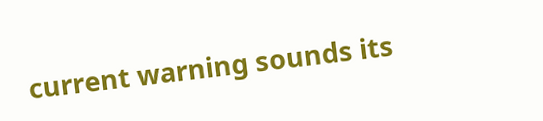current warning sounds its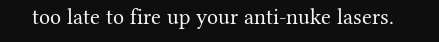too late to fire up your anti-nuke lasers.